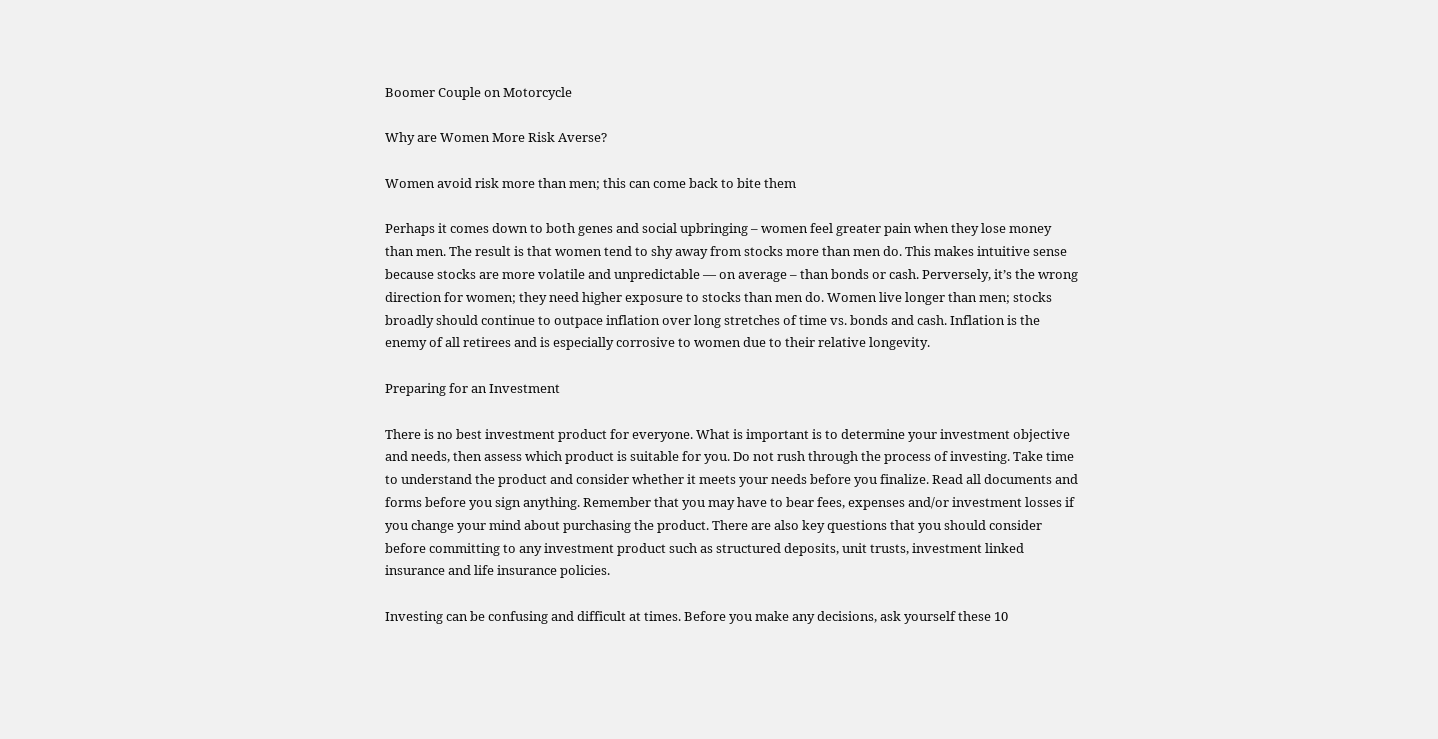Boomer Couple on Motorcycle

Why are Women More Risk Averse?

Women avoid risk more than men; this can come back to bite them

Perhaps it comes down to both genes and social upbringing – women feel greater pain when they lose money than men. The result is that women tend to shy away from stocks more than men do. This makes intuitive sense because stocks are more volatile and unpredictable — on average – than bonds or cash. Perversely, it’s the wrong direction for women; they need higher exposure to stocks than men do. Women live longer than men; stocks broadly should continue to outpace inflation over long stretches of time vs. bonds and cash. Inflation is the enemy of all retirees and is especially corrosive to women due to their relative longevity.

Preparing for an Investment

There is no best investment product for everyone. What is important is to determine your investment objective and needs, then assess which product is suitable for you. Do not rush through the process of investing. Take time to understand the product and consider whether it meets your needs before you finalize. Read all documents and forms before you sign anything. Remember that you may have to bear fees, expenses and/or investment losses if you change your mind about purchasing the product. There are also key questions that you should consider before committing to any investment product such as structured deposits, unit trusts, investment linked insurance and life insurance policies.

Investing can be confusing and difficult at times. Before you make any decisions, ask yourself these 10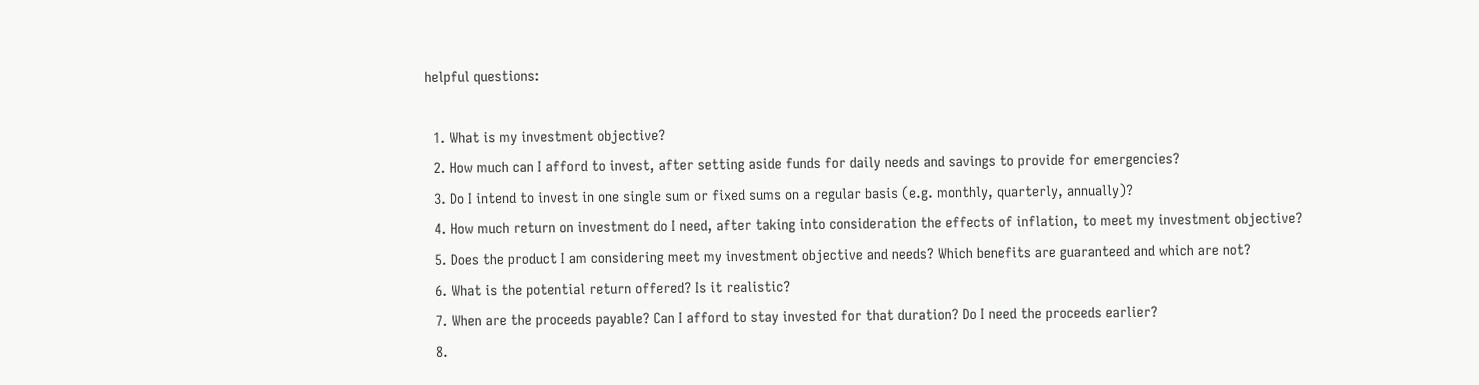helpful questions:

  1. What is my investment objective?
  2. How much can I afford to invest, after setting aside funds for daily needs and savings to provide for emergencies?
  3. Do I intend to invest in one single sum or fixed sums on a regular basis (e.g. monthly, quarterly, annually)?
  4. How much return on investment do I need, after taking into consideration the effects of inflation, to meet my investment objective?
  5. Does the product I am considering meet my investment objective and needs? Which benefits are guaranteed and which are not?
  6. What is the potential return offered? Is it realistic?
  7. When are the proceeds payable? Can I afford to stay invested for that duration? Do I need the proceeds earlier?
  8.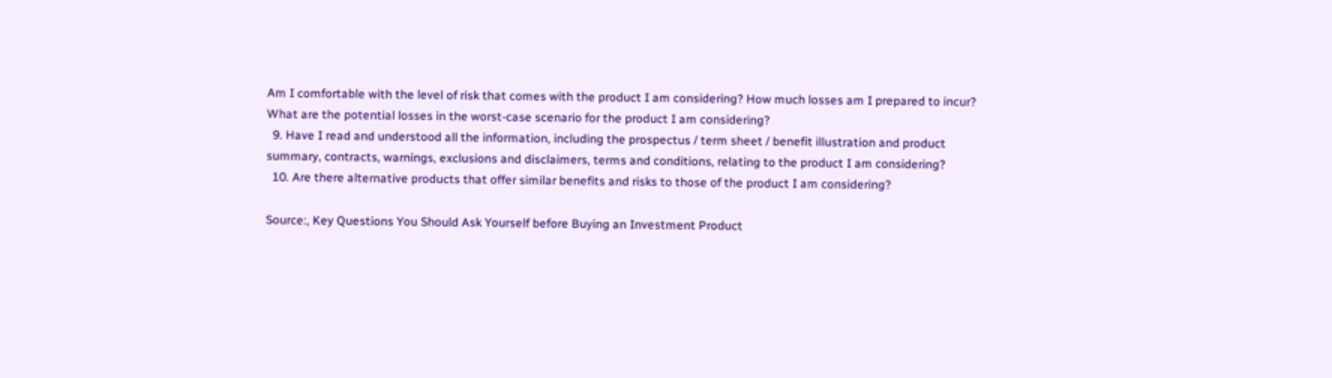Am I comfortable with the level of risk that comes with the product I am considering? How much losses am I prepared to incur? What are the potential losses in the worst-case scenario for the product I am considering?
  9. Have I read and understood all the information, including the prospectus / term sheet / benefit illustration and product summary, contracts, warnings, exclusions and disclaimers, terms and conditions, relating to the product I am considering?
  10. Are there alternative products that offer similar benefits and risks to those of the product I am considering?

Source:, Key Questions You Should Ask Yourself before Buying an Investment Product